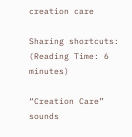creation care

Sharing shortcuts:
(Reading Time: 6 minutes)

“Creation Care” sounds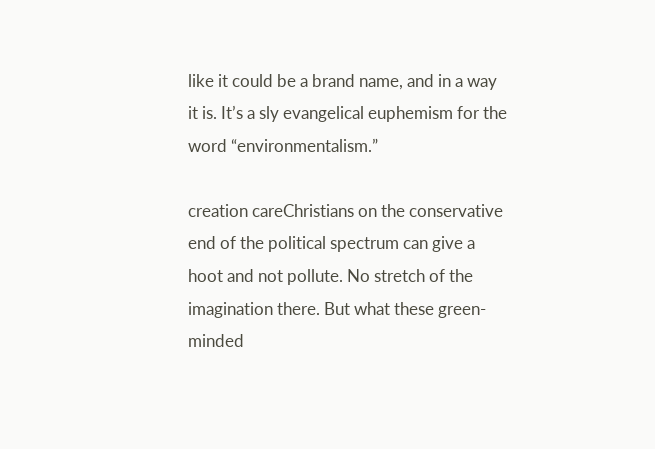like it could be a brand name, and in a way it is. It’s a sly evangelical euphemism for the word “environmentalism.”

creation careChristians on the conservative end of the political spectrum can give a hoot and not pollute. No stretch of the imagination there. But what these green-minded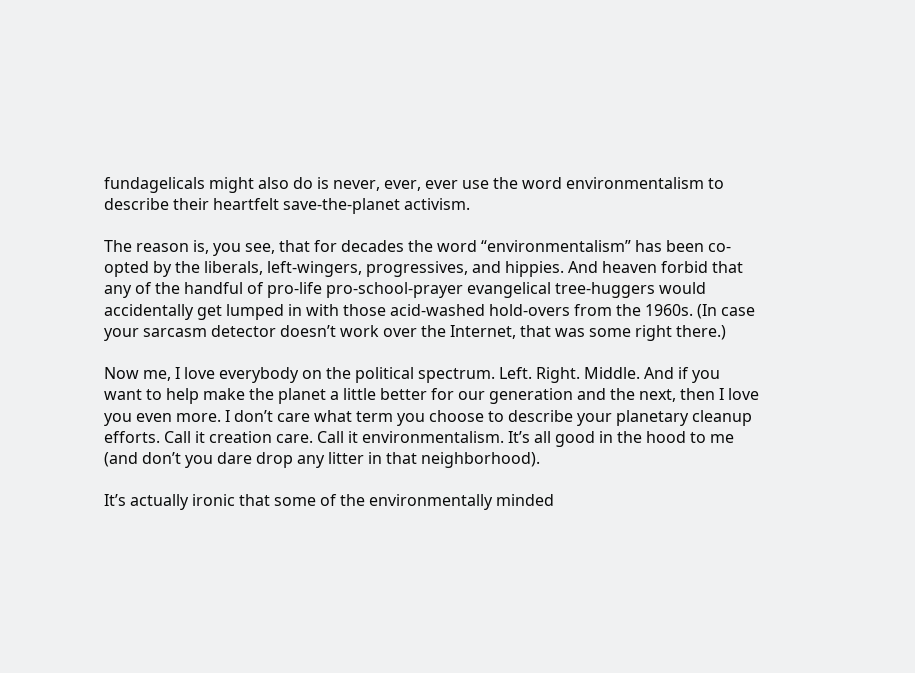fundagelicals might also do is never, ever, ever use the word environmentalism to describe their heartfelt save-the-planet activism.

The reason is, you see, that for decades the word “environmentalism” has been co-opted by the liberals, left-wingers, progressives, and hippies. And heaven forbid that any of the handful of pro-life pro-school-prayer evangelical tree-huggers would accidentally get lumped in with those acid-washed hold-overs from the 1960s. (In case your sarcasm detector doesn’t work over the Internet, that was some right there.)

Now me, I love everybody on the political spectrum. Left. Right. Middle. And if you want to help make the planet a little better for our generation and the next, then I love you even more. I don’t care what term you choose to describe your planetary cleanup efforts. Call it creation care. Call it environmentalism. It’s all good in the hood to me (and don’t you dare drop any litter in that neighborhood).

It’s actually ironic that some of the environmentally minded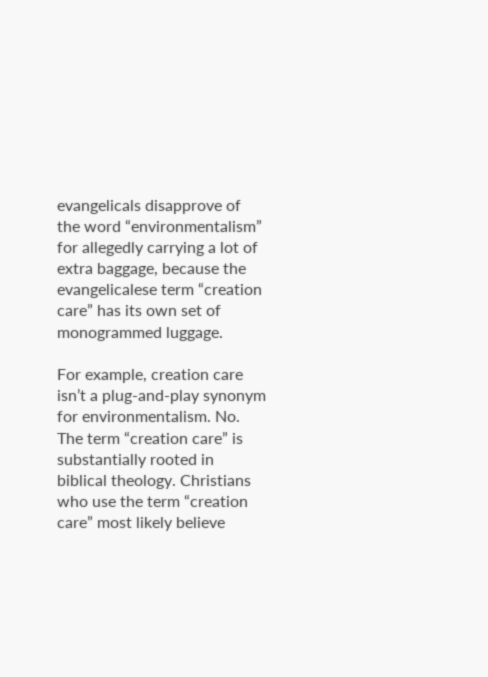evangelicals disapprove of the word “environmentalism” for allegedly carrying a lot of extra baggage, because the evangelicalese term “creation care” has its own set of monogrammed luggage.

For example, creation care isn’t a plug-and-play synonym for environmentalism. No. The term “creation care” is substantially rooted in biblical theology. Christians who use the term “creation care” most likely believe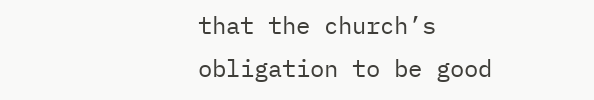that the church’s obligation to be good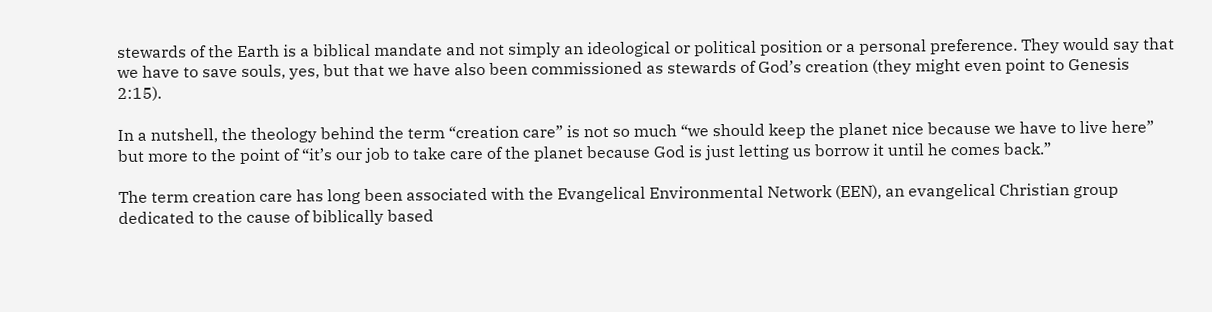stewards of the Earth is a biblical mandate and not simply an ideological or political position or a personal preference. They would say that we have to save souls, yes, but that we have also been commissioned as stewards of God’s creation (they might even point to Genesis 2:15).

In a nutshell, the theology behind the term “creation care” is not so much “we should keep the planet nice because we have to live here” but more to the point of “it’s our job to take care of the planet because God is just letting us borrow it until he comes back.”

The term creation care has long been associated with the Evangelical Environmental Network (EEN), an evangelical Christian group dedicated to the cause of biblically based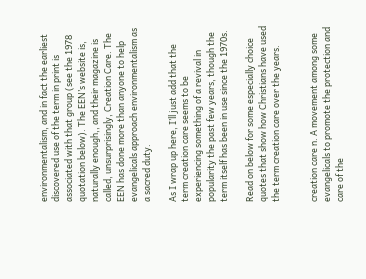environmentalism, and in fact the earliest discovered use of the term in print is associated with that group (see the 1978 quotation below). The EEN’s website is, naturally enough,, and their magazine is called, unsurprisingly, Creation Care. The EEN has done more than anyone to help evangelicals approach environmentalism as a sacred duty.

As I wrap up here, I’ll just add that the term creation care seems to be experiencing something of a revival in popularity the past few years, though the term itself has been in use since the 1970s.

Read on below for some especially choice quotes that show how Christians have used the term creation care over the years.


creation care n. A movement among some evangelicals to promote the protection and care of the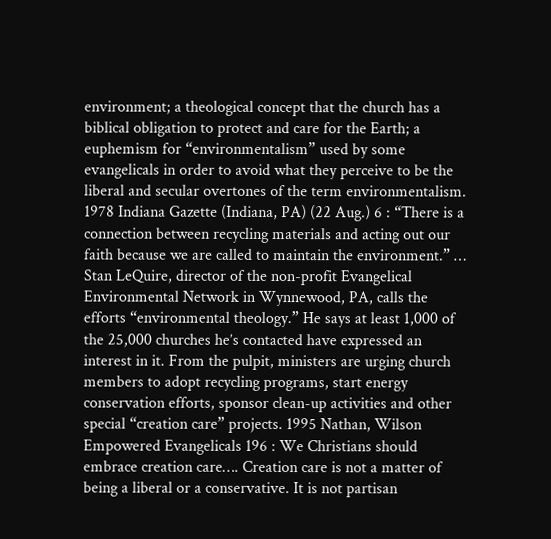environment; a theological concept that the church has a biblical obligation to protect and care for the Earth; a euphemism for “environmentalism” used by some evangelicals in order to avoid what they perceive to be the liberal and secular overtones of the term environmentalism.
1978 Indiana Gazette (Indiana, PA) (22 Aug.) 6 : “There is a connection between recycling materials and acting out our faith because we are called to maintain the environment.” … Stan LeQuire, director of the non-profit Evangelical Environmental Network in Wynnewood, PA, calls the efforts “environmental theology.” He says at least 1,000 of the 25,000 churches he’s contacted have expressed an interest in it. From the pulpit, ministers are urging church members to adopt recycling programs, start energy conservation efforts, sponsor clean-up activities and other special “creation care” projects. 1995 Nathan, Wilson Empowered Evangelicals 196 : We Christians should embrace creation care…. Creation care is not a matter of being a liberal or a conservative. It is not partisan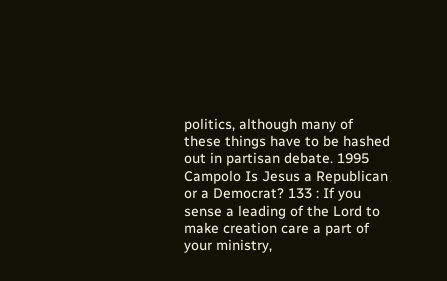politics, although many of these things have to be hashed out in partisan debate. 1995 Campolo Is Jesus a Republican or a Democrat? 133 : If you sense a leading of the Lord to make creation care a part of your ministry,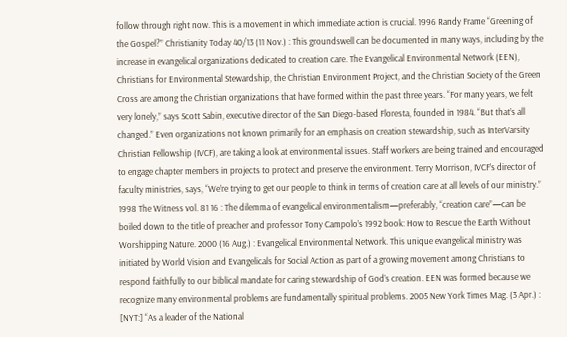follow through right now. This is a movement in which immediate action is crucial. 1996 Randy Frame “Greening of the Gospel?” Christianity Today 40/13 (11 Nov.) : This groundswell can be documented in many ways, including by the increase in evangelical organizations dedicated to creation care. The Evangelical Environmental Network (EEN), Christians for Environmental Stewardship, the Christian Environment Project, and the Christian Society of the Green Cross are among the Christian organizations that have formed within the past three years. “For many years, we felt very lonely,” says Scott Sabin, executive director of the San Diego-based Floresta, founded in 1984. “But that’s all changed.” Even organizations not known primarily for an emphasis on creation stewardship, such as InterVarsity Christian Fellowship (IVCF), are taking a look at environmental issues. Staff workers are being trained and encouraged to engage chapter members in projects to protect and preserve the environment. Terry Morrison, IVCF’s director of faculty ministries, says, “We’re trying to get our people to think in terms of creation care at all levels of our ministry.” 1998 The Witness vol. 81 16 : The dilemma of evangelical environmentalism—preferably, “creation care”—can be boiled down to the title of preacher and professor Tony Campolo’s 1992 book: How to Rescue the Earth Without Worshipping Nature. 2000 (16 Aug.) : Evangelical Environmental Network. This unique evangelical ministry was initiated by World Vision and Evangelicals for Social Action as part of a growing movement among Christians to respond faithfully to our biblical mandate for caring stewardship of God’s creation. EEN was formed because we recognize many environmental problems are fundamentally spiritual problems. 2005 New York Times Mag. (3 Apr.) : [NYT:] “As a leader of the National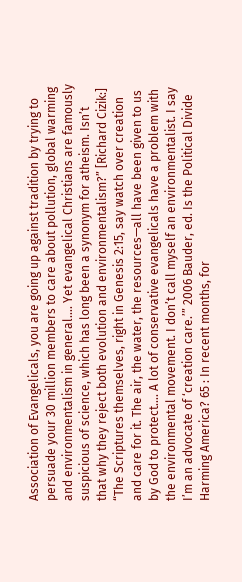Association of Evangelicals, you are going up against tradition by trying to persuade your 30 million members to care about pollution, global warming and environmentalism in general…. Yet evangelical Christians are famously suspicious of science, which has long been a synonym for atheism. Isn’t that why they reject both evolution and environmentalism?” [Richard Cizik:] “The Scriptures themselves, right in Genesis 2:15, say watch over creation and care for it. The air, the water, the resources—all have been given to us by God to protect…. A lot of conservative evangelicals have a problem with the environmental movement. I don’t call myself an environmentalist. I say I’m an advocate of ‘creation care.’” 2006 Bauder, ed. Is the Political Divide Harming America? 65 : In recent months, for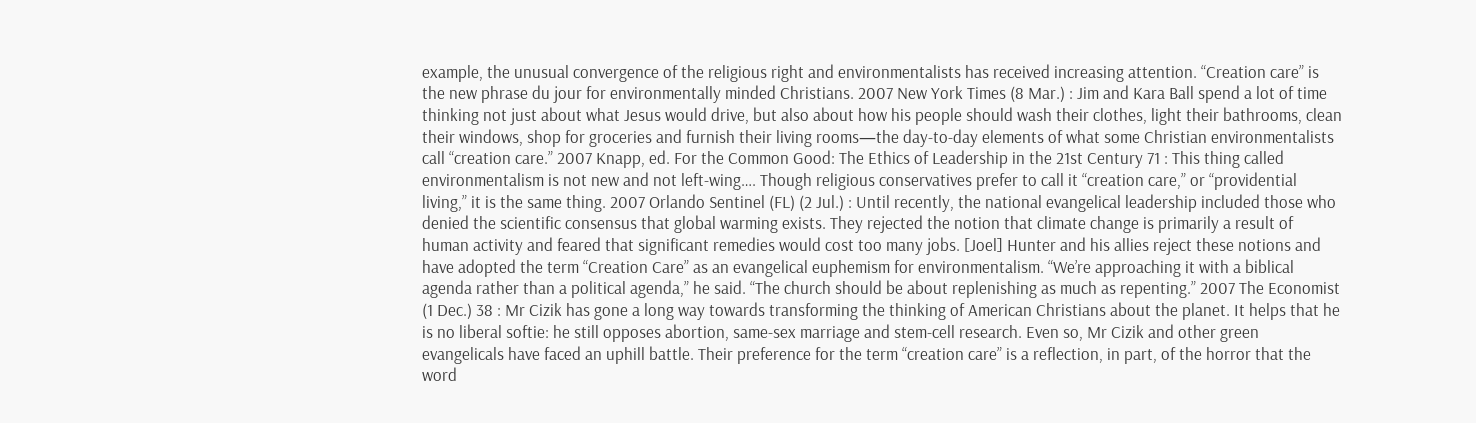example, the unusual convergence of the religious right and environmentalists has received increasing attention. “Creation care” is the new phrase du jour for environmentally minded Christians. 2007 New York Times (8 Mar.) : Jim and Kara Ball spend a lot of time thinking not just about what Jesus would drive, but also about how his people should wash their clothes, light their bathrooms, clean their windows, shop for groceries and furnish their living rooms—the day-to-day elements of what some Christian environmentalists call “creation care.” 2007 Knapp, ed. For the Common Good: The Ethics of Leadership in the 21st Century 71 : This thing called environmentalism is not new and not left-wing…. Though religious conservatives prefer to call it “creation care,” or “providential living,” it is the same thing. 2007 Orlando Sentinel (FL) (2 Jul.) : Until recently, the national evangelical leadership included those who denied the scientific consensus that global warming exists. They rejected the notion that climate change is primarily a result of human activity and feared that significant remedies would cost too many jobs. [Joel] Hunter and his allies reject these notions and have adopted the term “Creation Care” as an evangelical euphemism for environmentalism. “We’re approaching it with a biblical agenda rather than a political agenda,” he said. “The church should be about replenishing as much as repenting.” 2007 The Economist (1 Dec.) 38 : Mr Cizik has gone a long way towards transforming the thinking of American Christians about the planet. It helps that he is no liberal softie: he still opposes abortion, same-sex marriage and stem-cell research. Even so, Mr Cizik and other green evangelicals have faced an uphill battle. Their preference for the term “creation care” is a reflection, in part, of the horror that the word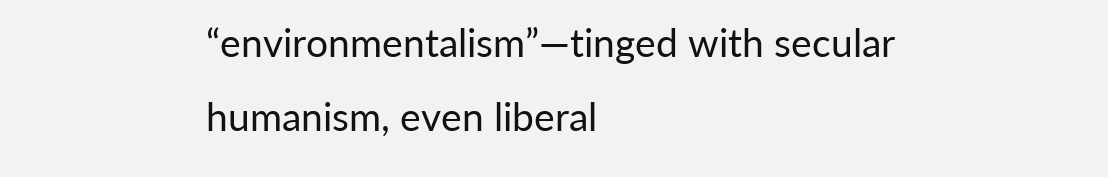“environmentalism”—tinged with secular humanism, even liberal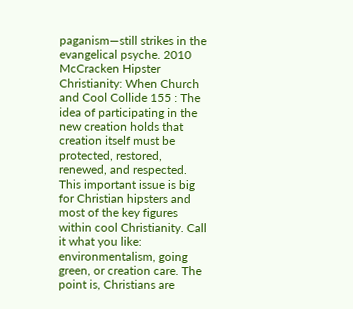paganism—still strikes in the evangelical psyche. 2010 McCracken Hipster Christianity: When Church and Cool Collide 155 : The idea of participating in the new creation holds that creation itself must be protected, restored, renewed, and respected. This important issue is big for Christian hipsters and most of the key figures within cool Christianity. Call it what you like: environmentalism, going green, or creation care. The point is, Christians are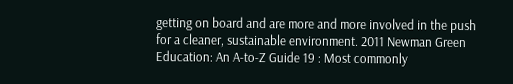getting on board and are more and more involved in the push for a cleaner, sustainable environment. 2011 Newman Green Education: An A-to-Z Guide 19 : Most commonly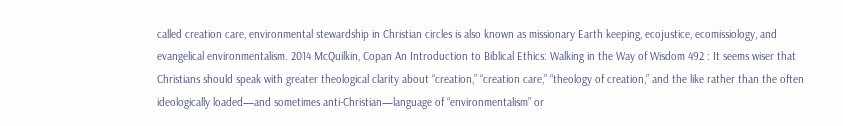called creation care, environmental stewardship in Christian circles is also known as missionary Earth keeping, ecojustice, ecomissiology, and evangelical environmentalism. 2014 McQuilkin, Copan An Introduction to Biblical Ethics: Walking in the Way of Wisdom 492 : It seems wiser that Christians should speak with greater theological clarity about “creation,” “creation care,” “theology of creation,” and the like rather than the often ideologically loaded—and sometimes anti-Christian—language of “environmentalism” or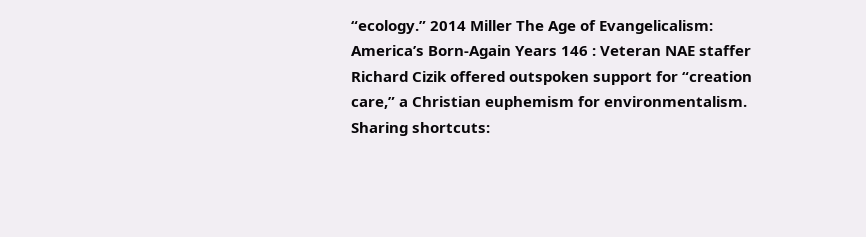“ecology.” 2014 Miller The Age of Evangelicalism: America’s Born-Again Years 146 : Veteran NAE staffer Richard Cizik offered outspoken support for “creation care,” a Christian euphemism for environmentalism.
Sharing shortcuts: